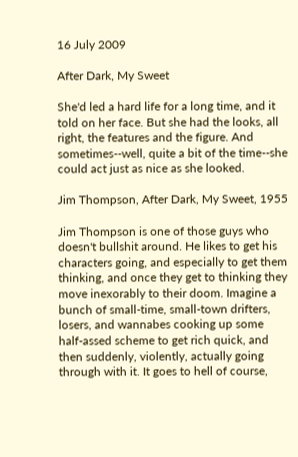16 July 2009

After Dark, My Sweet

She'd led a hard life for a long time, and it told on her face. But she had the looks, all right, the features and the figure. And sometimes--well, quite a bit of the time--she could act just as nice as she looked.

Jim Thompson, After Dark, My Sweet, 1955

Jim Thompson is one of those guys who doesn't bullshit around. He likes to get his characters going, and especially to get them thinking, and once they get to thinking they move inexorably to their doom. Imagine a bunch of small-time, small-town drifters, losers, and wannabes cooking up some half-assed scheme to get rich quick, and then suddenly, violently, actually going through with it. It goes to hell of course,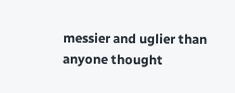messier and uglier than anyone thought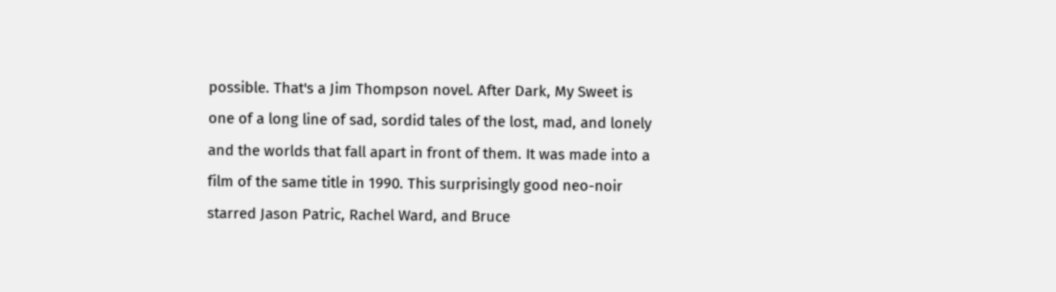possible. That's a Jim Thompson novel. After Dark, My Sweet is one of a long line of sad, sordid tales of the lost, mad, and lonely and the worlds that fall apart in front of them. It was made into a film of the same title in 1990. This surprisingly good neo-noir starred Jason Patric, Rachel Ward, and Bruce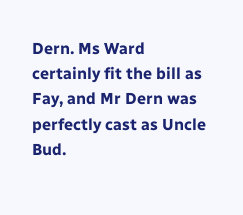Dern. Ms Ward certainly fit the bill as Fay, and Mr Dern was perfectly cast as Uncle Bud.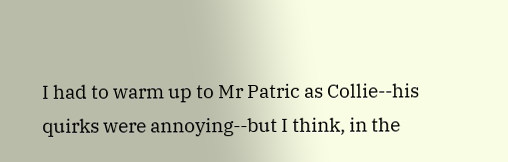I had to warm up to Mr Patric as Collie--his quirks were annoying--but I think, in the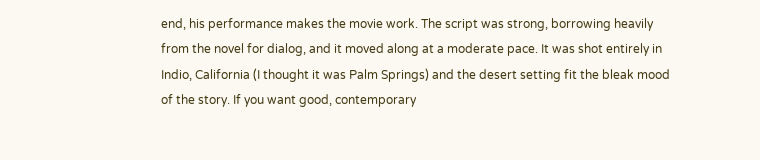end, his performance makes the movie work. The script was strong, borrowing heavily from the novel for dialog, and it moved along at a moderate pace. It was shot entirely in Indio, California (I thought it was Palm Springs) and the desert setting fit the bleak mood of the story. If you want good, contemporary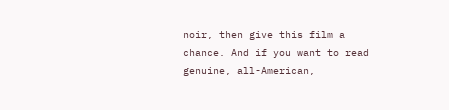noir, then give this film a chance. And if you want to read genuine, all-American,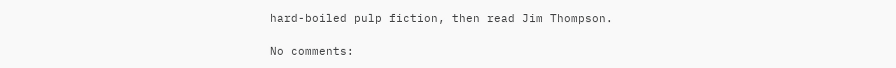hard-boiled pulp fiction, then read Jim Thompson.

No comments: